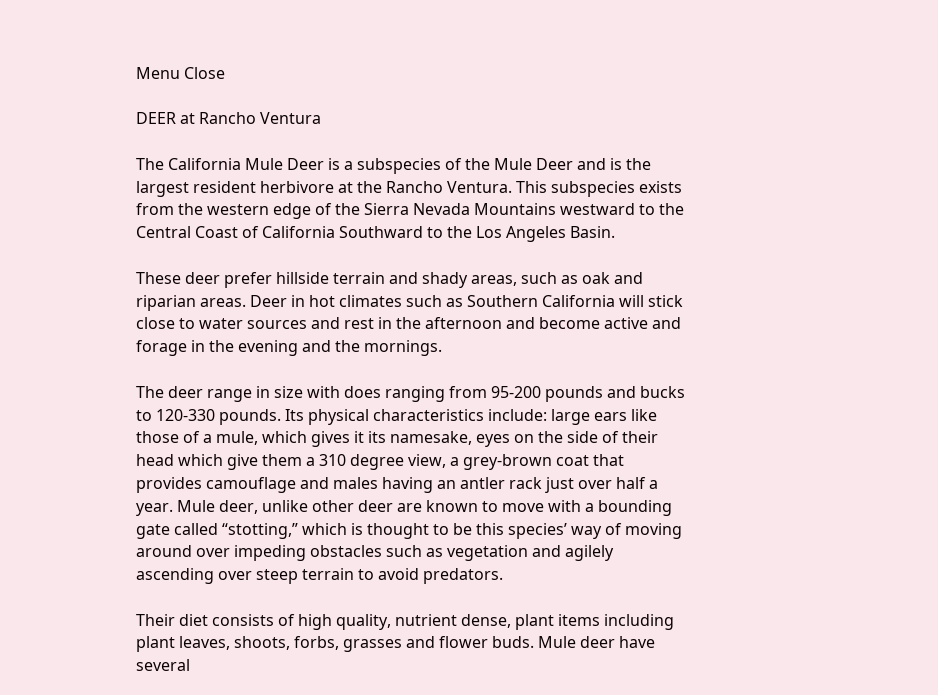Menu Close

DEER at Rancho Ventura

The California Mule Deer is a subspecies of the Mule Deer and is the largest resident herbivore at the Rancho Ventura. This subspecies exists from the western edge of the Sierra Nevada Mountains westward to the Central Coast of California Southward to the Los Angeles Basin.

These deer prefer hillside terrain and shady areas, such as oak and riparian areas. Deer in hot climates such as Southern California will stick close to water sources and rest in the afternoon and become active and forage in the evening and the mornings.

The deer range in size with does ranging from 95-200 pounds and bucks to 120-330 pounds. Its physical characteristics include: large ears like those of a mule, which gives it its namesake, eyes on the side of their head which give them a 310 degree view, a grey-brown coat that provides camouflage and males having an antler rack just over half a year. Mule deer, unlike other deer are known to move with a bounding gate called “stotting,” which is thought to be this species’ way of moving around over impeding obstacles such as vegetation and agilely ascending over steep terrain to avoid predators.

Their diet consists of high quality, nutrient dense, plant items including plant leaves, shoots, forbs, grasses and flower buds. Mule deer have several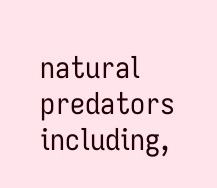natural predators including,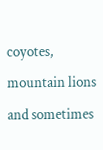coyotes, mountain lions and sometimes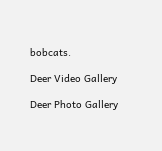bobcats.

Deer Video Gallery

Deer Photo Gallery